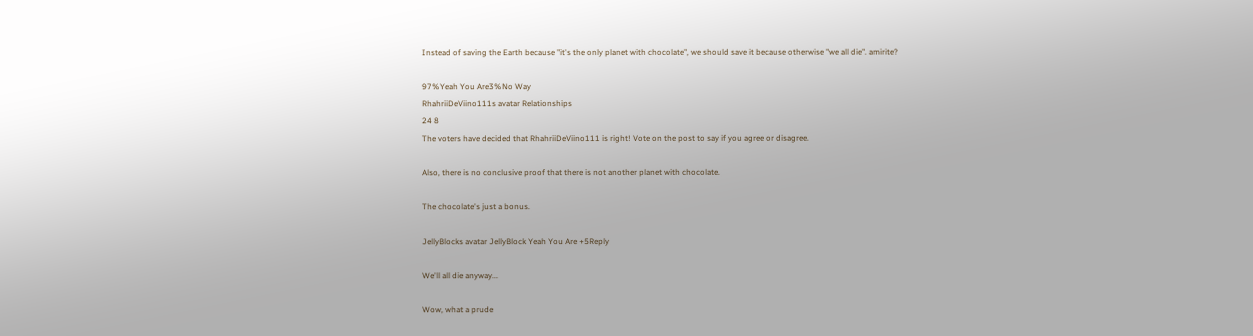Instead of saving the Earth because "it's the only planet with chocolate", we should save it because otherwise "we all die". amirite?

97%Yeah You Are3%No Way
RhahriiDeViino111s avatar Relationships
24 8
The voters have decided that RhahriiDeViino111 is right! Vote on the post to say if you agree or disagree.

Also, there is no conclusive proof that there is not another planet with chocolate.

The chocolate's just a bonus.

JellyBlocks avatar JellyBlock Yeah You Are +5Reply

We'll all die anyway...

Wow, what a prude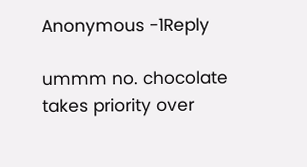Anonymous -1Reply

ummm no. chocolate takes priority over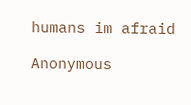humans im afraid

Anonymous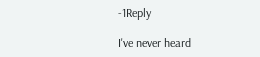-1Reply

I've never heard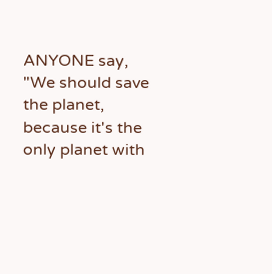ANYONE say, "We should save the planet, because it's the only planet with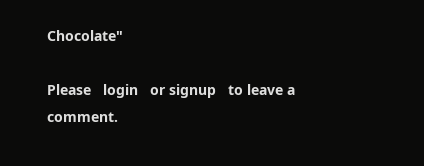Chocolate"

Please   login   or signup   to leave a comment.